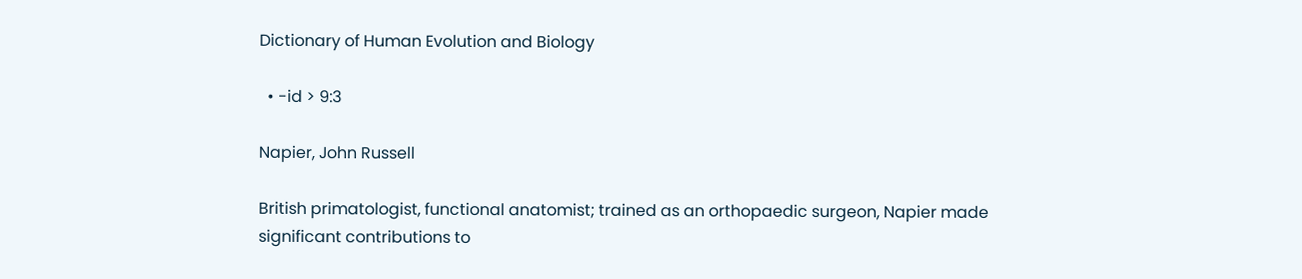Dictionary of Human Evolution and Biology

  • -id > 9:3

Napier, John Russell

British primatologist, functional anatomist; trained as an orthopaedic surgeon, Napier made significant contributions to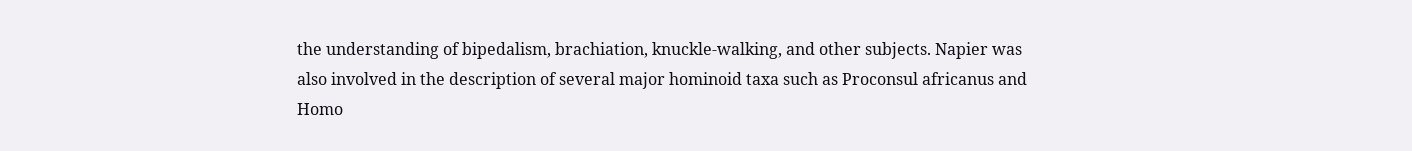the understanding of bipedalism, brachiation, knuckle-walking, and other subjects. Napier was also involved in the description of several major hominoid taxa such as Proconsul africanus and Homo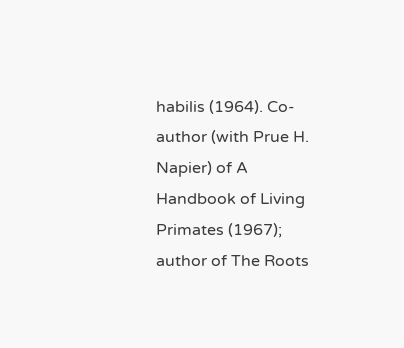habilis (1964). Co-author (with Prue H. Napier) of A Handbook of Living Primates (1967); author of The Roots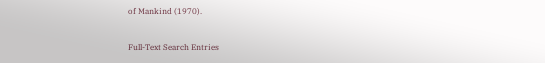of Mankind (1970).

Full-Text Search Entries